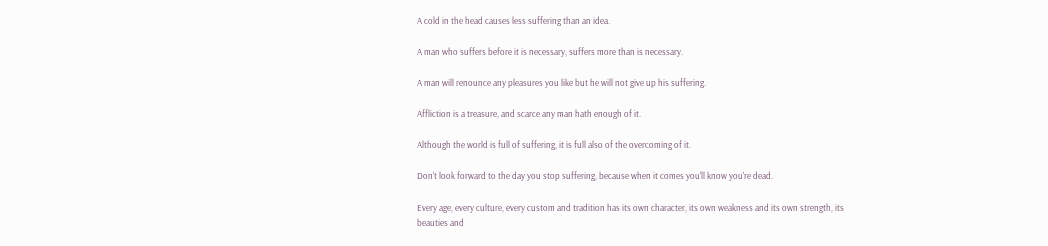A cold in the head causes less suffering than an idea.

A man who suffers before it is necessary, suffers more than is necessary.

A man will renounce any pleasures you like but he will not give up his suffering.

Affliction is a treasure, and scarce any man hath enough of it.

Although the world is full of suffering, it is full also of the overcoming of it.

Don't look forward to the day you stop suffering, because when it comes you'll know you're dead.

Every age, every culture, every custom and tradition has its own character, its own weakness and its own strength, its beauties and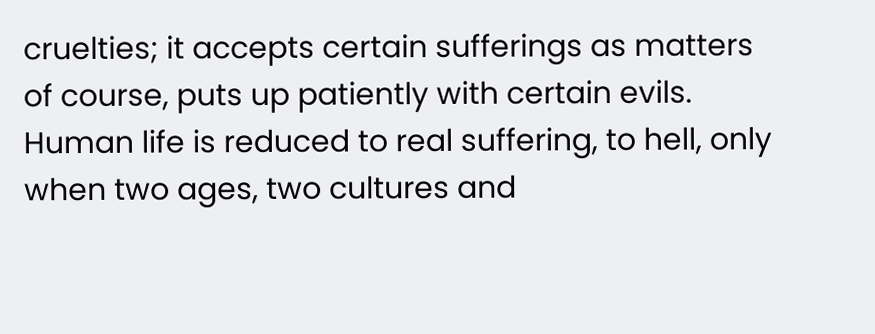cruelties; it accepts certain sufferings as matters of course, puts up patiently with certain evils. Human life is reduced to real suffering, to hell, only when two ages, two cultures and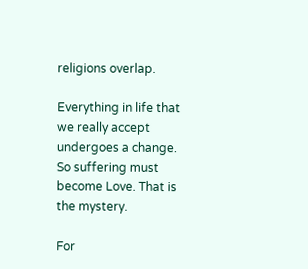religions overlap.

Everything in life that we really accept undergoes a change. So suffering must become Love. That is the mystery.

For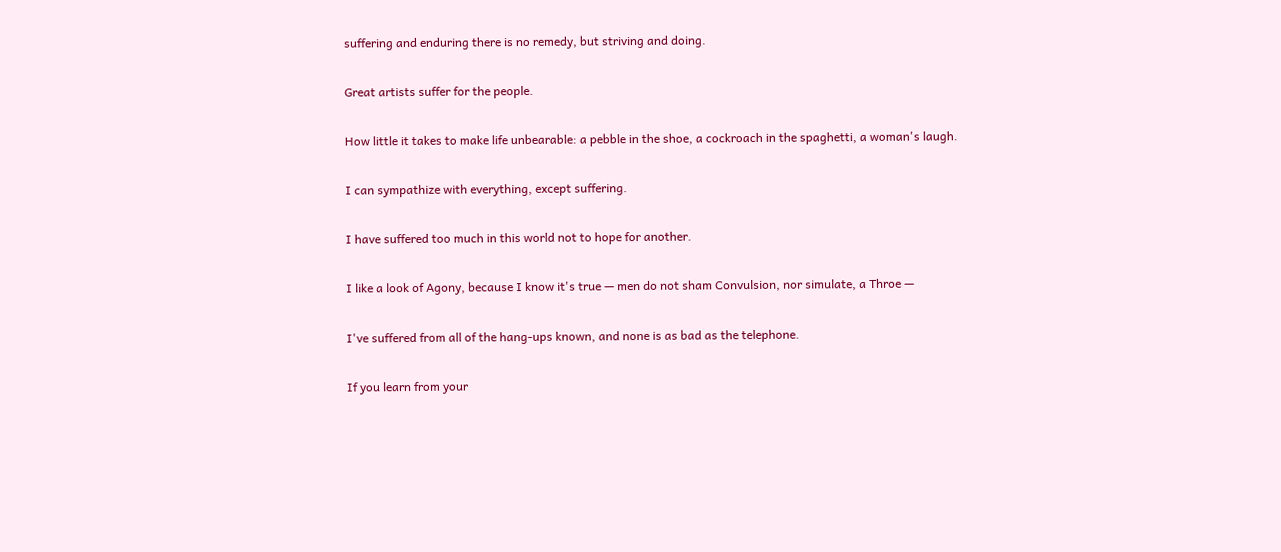suffering and enduring there is no remedy, but striving and doing.

Great artists suffer for the people.

How little it takes to make life unbearable: a pebble in the shoe, a cockroach in the spaghetti, a woman's laugh.

I can sympathize with everything, except suffering.

I have suffered too much in this world not to hope for another.

I like a look of Agony, because I know it's true — men do not sham Convulsion, nor simulate, a Throe —

I've suffered from all of the hang-ups known, and none is as bad as the telephone.

If you learn from your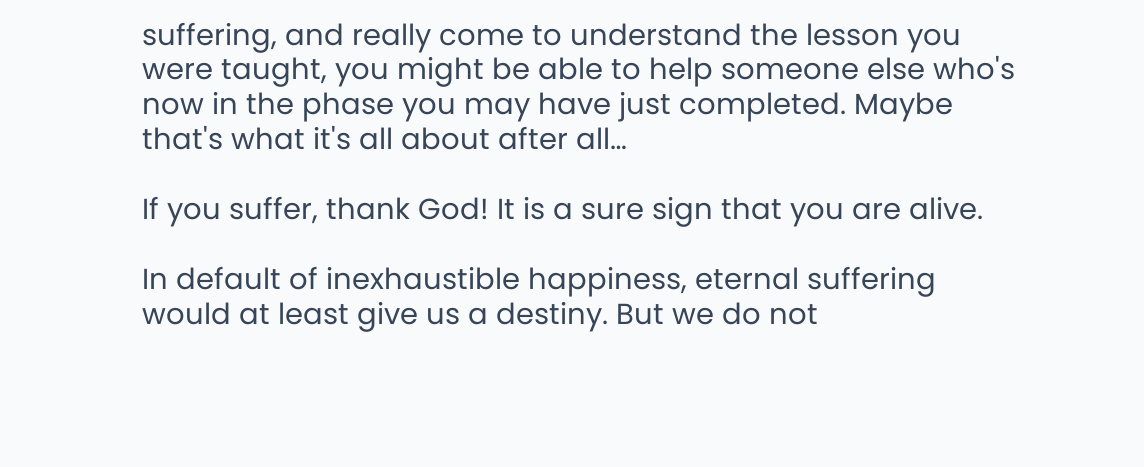suffering, and really come to understand the lesson you were taught, you might be able to help someone else who's now in the phase you may have just completed. Maybe that's what it's all about after all…

If you suffer, thank God! It is a sure sign that you are alive.

In default of inexhaustible happiness, eternal suffering would at least give us a destiny. But we do not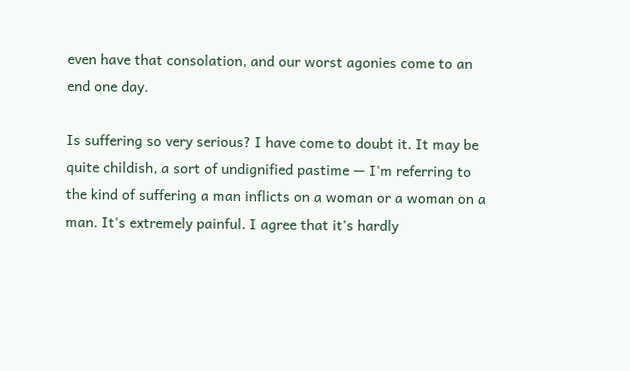even have that consolation, and our worst agonies come to an end one day.

Is suffering so very serious? I have come to doubt it. It may be quite childish, a sort of undignified pastime — I'm referring to the kind of suffering a man inflicts on a woman or a woman on a man. It's extremely painful. I agree that it's hardly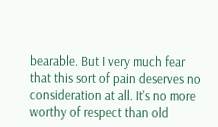bearable. But I very much fear that this sort of pain deserves no consideration at all. It's no more worthy of respect than old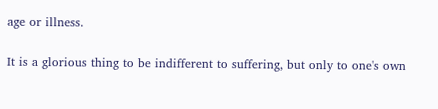age or illness.

It is a glorious thing to be indifferent to suffering, but only to one's own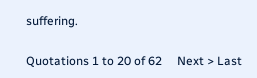suffering.

Quotations 1 to 20 of 62     Next > Last